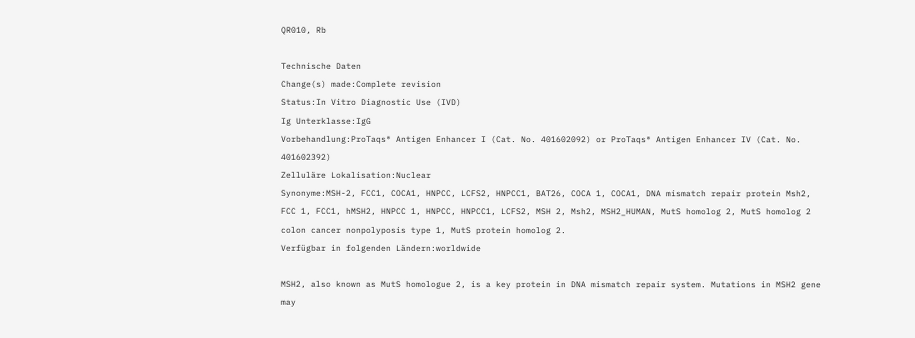QR010, Rb

Technische Daten
Change(s) made:Complete revision
Status:In Vitro Diagnostic Use (IVD)
Ig Unterklasse:IgG
Vorbehandlung:ProTaqs® Antigen Enhancer I (Cat. No. 401602092) or ProTaqs® Antigen Enhancer IV (Cat. No. 401602392)
Zelluläre Lokalisation:Nuclear
Synonyme:MSH-2, FCC1, COCA1, HNPCC, LCFS2, HNPCC1, BAT26, COCA 1, COCA1, DNA mismatch repair protein Msh2, FCC 1, FCC1, hMSH2, HNPCC 1, HNPCC, HNPCC1, LCFS2, MSH 2, Msh2, MSH2_HUMAN, MutS homolog 2, MutS homolog 2 colon cancer nonpolyposis type 1, MutS protein homolog 2.
Verfügbar in folgenden Ländern:worldwide

MSH2, also known as MutS homologue 2, is a key protein in DNA mismatch repair system. Mutations in MSH2 gene may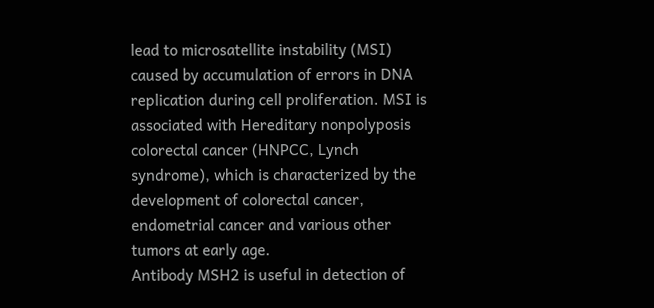lead to microsatellite instability (MSI) caused by accumulation of errors in DNA replication during cell proliferation. MSI is associated with Hereditary nonpolyposis colorectal cancer (HNPCC, Lynch syndrome), which is characterized by the development of colorectal cancer, endometrial cancer and various other tumors at early age.
Antibody MSH2 is useful in detection of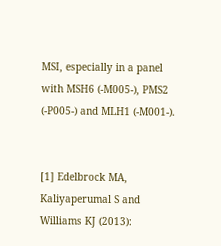MSI, especially in a panel with MSH6 (-M005-), PMS2 (-P005-) and MLH1 (-M001-).


[1] Edelbrock MA, Kaliyaperumal S and Williams KJ (2013):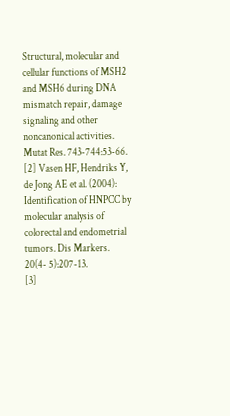Structural, molecular and cellular functions of MSH2 and MSH6 during DNA mismatch repair, damage signaling and other noncanonical activities. Mutat Res. 743-744:53-66.
[2] Vasen HF, Hendriks Y, de Jong AE et al. (2004): Identification of HNPCC by molecular analysis of colorectal and endometrial tumors. Dis Markers. 20(4- 5):207-13.
[3]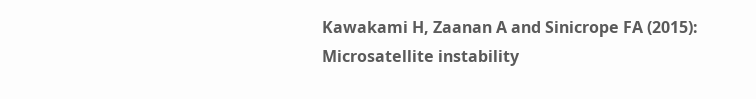Kawakami H, Zaanan A and Sinicrope FA (2015): Microsatellite instability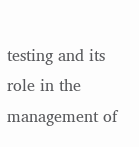testing and its role in the management of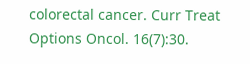colorectal cancer. Curr Treat Options Oncol. 16(7):30.